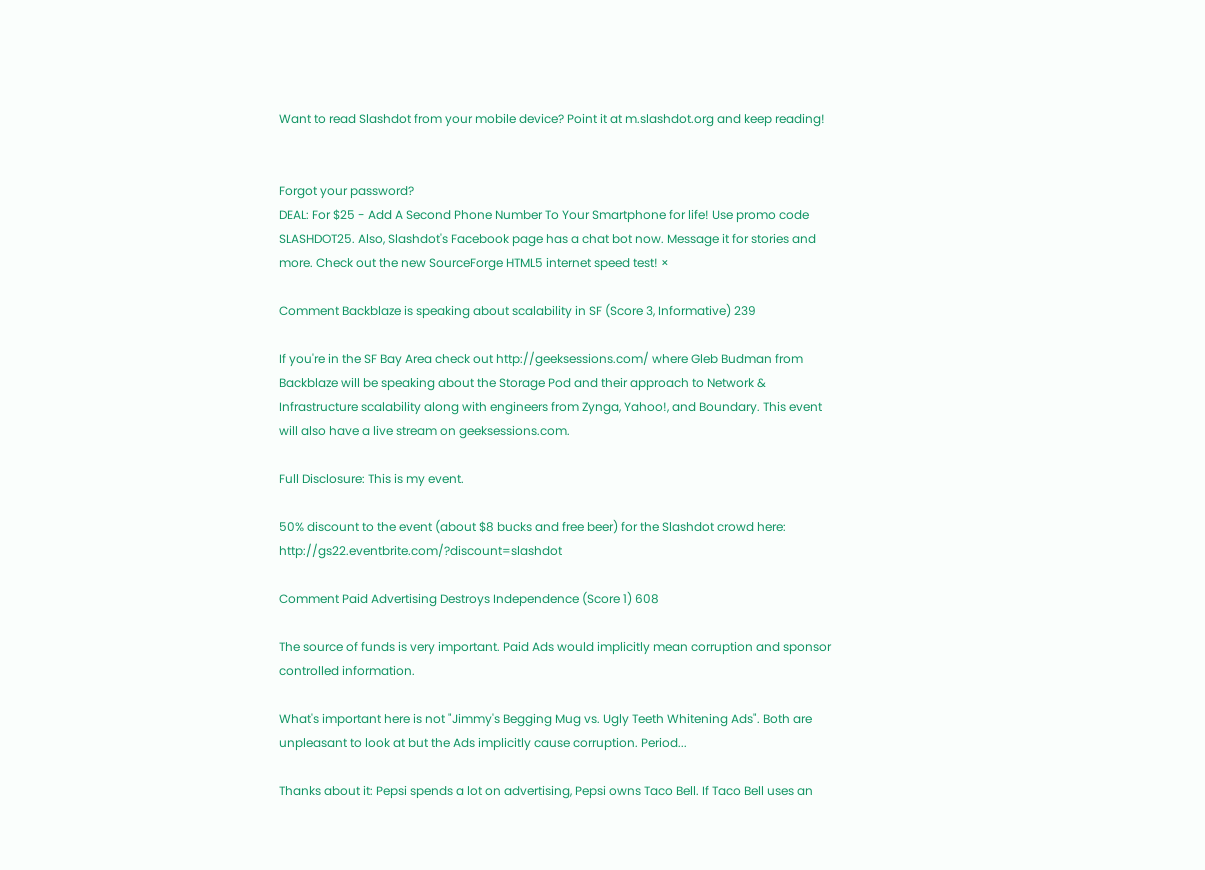Want to read Slashdot from your mobile device? Point it at m.slashdot.org and keep reading!


Forgot your password?
DEAL: For $25 - Add A Second Phone Number To Your Smartphone for life! Use promo code SLASHDOT25. Also, Slashdot's Facebook page has a chat bot now. Message it for stories and more. Check out the new SourceForge HTML5 internet speed test! ×

Comment Backblaze is speaking about scalability in SF (Score 3, Informative) 239

If you're in the SF Bay Area check out http://geeksessions.com/ where Gleb Budman from Backblaze will be speaking about the Storage Pod and their approach to Network & Infrastructure scalability along with engineers from Zynga, Yahoo!, and Boundary. This event will also have a live stream on geeksessions.com.

Full Disclosure: This is my event.

50% discount to the event (about $8 bucks and free beer) for the Slashdot crowd here: http://gs22.eventbrite.com/?discount=slashdot

Comment Paid Advertising Destroys Independence (Score 1) 608

The source of funds is very important. Paid Ads would implicitly mean corruption and sponsor controlled information.

What's important here is not "Jimmy's Begging Mug vs. Ugly Teeth Whitening Ads". Both are unpleasant to look at but the Ads implicitly cause corruption. Period...

Thanks about it: Pepsi spends a lot on advertising, Pepsi owns Taco Bell. If Taco Bell uses an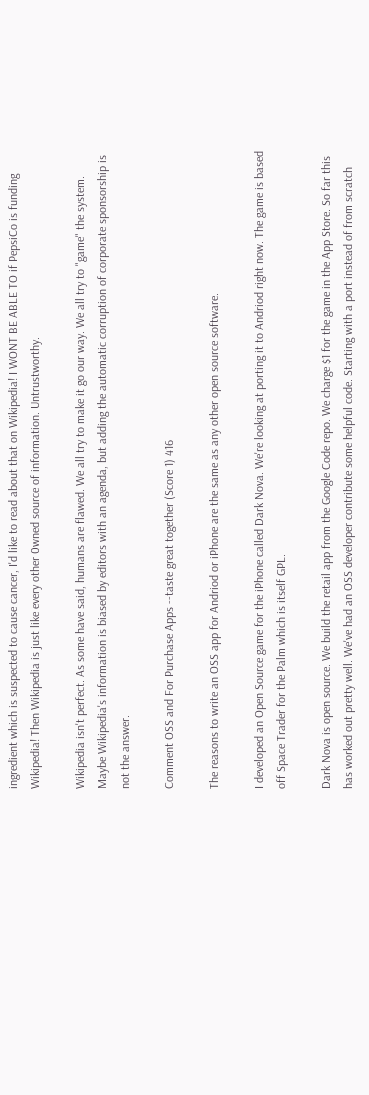ingredient which is suspected to cause cancer, I'd like to read about that on Wikipedia! I WONT BE ABLE TO if PepsiCo is funding Wikipedia! Then Wikipedia is just like every other 0wned source of information. Untrustworthy.

Wikipedia isn't perfect. As some have said, humans are flawed. We all try to make it go our way. We all try to "game" the system. Maybe Wikipedia's information is biased by editors with an agenda, but adding the automatic corruption of corporate sponsorship is not the answer.

Comment OSS and For Purchase Apps --taste great together (Score 1) 416

The reasons to write an OSS app for Andriod or iPhone are the same as any other open source software.

I developed an Open Source game for the iPhone called Dark Nova. We're looking at porting it to Andriod right now. The game is based off Space Trader for the Palm which is itself GPL.

Dark Nova is open source. We build the retail app from the Google Code repo. We charge $1 for the game in the App Store. So far this has worked out pretty well. We've had an OSS developer contribute some helpful code. Starting with a port instead of from scratch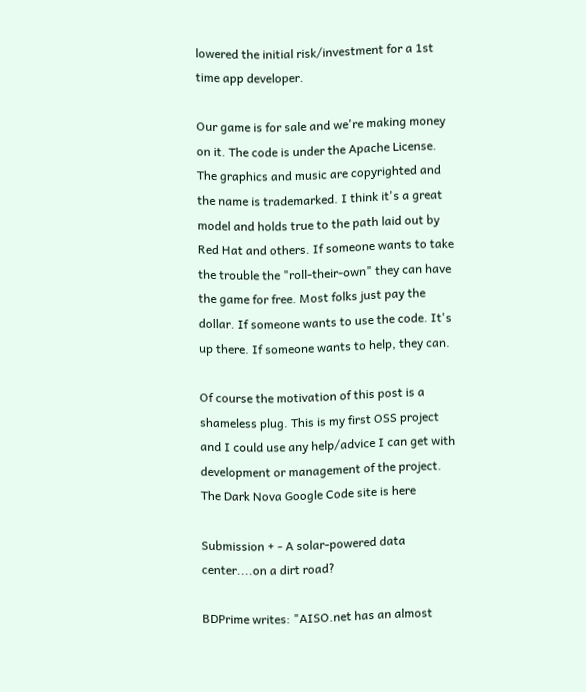lowered the initial risk/investment for a 1st time app developer.

Our game is for sale and we're making money on it. The code is under the Apache License. The graphics and music are copyrighted and the name is trademarked. I think it's a great model and holds true to the path laid out by Red Hat and others. If someone wants to take the trouble the "roll-their-own" they can have the game for free. Most folks just pay the dollar. If someone wants to use the code. It's up there. If someone wants to help, they can.

Of course the motivation of this post is a shameless plug. This is my first OSS project and I could use any help/advice I can get with development or management of the project. The Dark Nova Google Code site is here

Submission + - A solar-powered data center....on a dirt road?

BDPrime writes: "AISO.net has an almost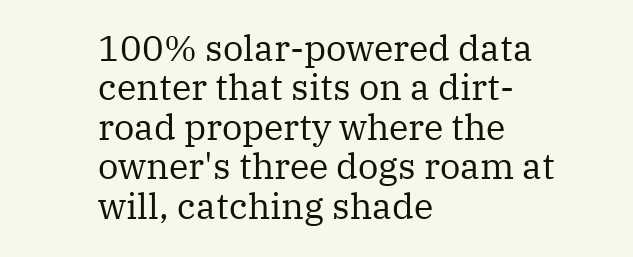100% solar-powered data center that sits on a dirt-road property where the owner's three dogs roam at will, catching shade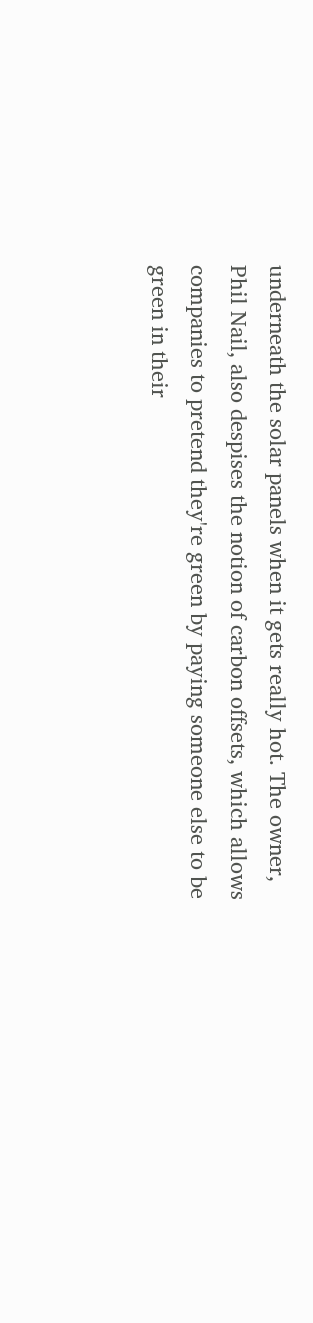underneath the solar panels when it gets really hot. The owner, Phil Nail, also despises the notion of carbon offsets, which allows companies to pretend they're green by paying someone else to be green in their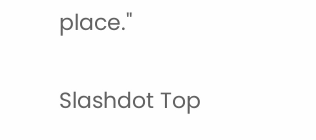place."

Slashdot Top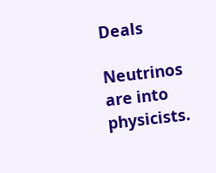Deals

Neutrinos are into physicists.